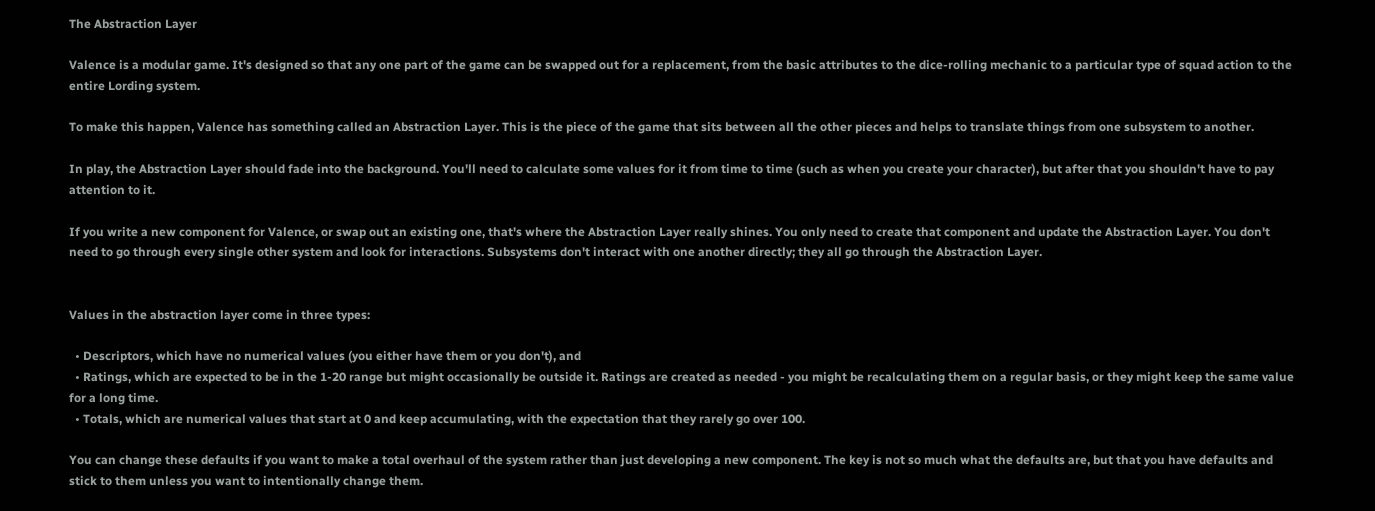The Abstraction Layer

Valence is a modular game. It's designed so that any one part of the game can be swapped out for a replacement, from the basic attributes to the dice-rolling mechanic to a particular type of squad action to the entire Lording system.

To make this happen, Valence has something called an Abstraction Layer. This is the piece of the game that sits between all the other pieces and helps to translate things from one subsystem to another.

In play, the Abstraction Layer should fade into the background. You'll need to calculate some values for it from time to time (such as when you create your character), but after that you shouldn't have to pay attention to it.

If you write a new component for Valence, or swap out an existing one, that's where the Abstraction Layer really shines. You only need to create that component and update the Abstraction Layer. You don't need to go through every single other system and look for interactions. Subsystems don't interact with one another directly; they all go through the Abstraction Layer.


Values in the abstraction layer come in three types:

  • Descriptors, which have no numerical values (you either have them or you don't), and
  • Ratings, which are expected to be in the 1-20 range but might occasionally be outside it. Ratings are created as needed - you might be recalculating them on a regular basis, or they might keep the same value for a long time.
  • Totals, which are numerical values that start at 0 and keep accumulating, with the expectation that they rarely go over 100.

You can change these defaults if you want to make a total overhaul of the system rather than just developing a new component. The key is not so much what the defaults are, but that you have defaults and stick to them unless you want to intentionally change them.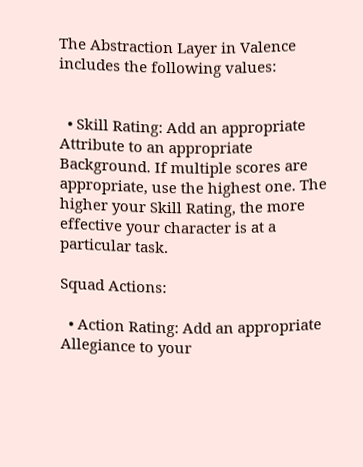The Abstraction Layer in Valence includes the following values:


  • Skill Rating: Add an appropriate Attribute to an appropriate Background. If multiple scores are appropriate, use the highest one. The higher your Skill Rating, the more effective your character is at a particular task.

Squad Actions:

  • Action Rating: Add an appropriate Allegiance to your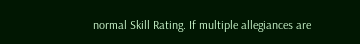normal Skill Rating. If multiple allegiances are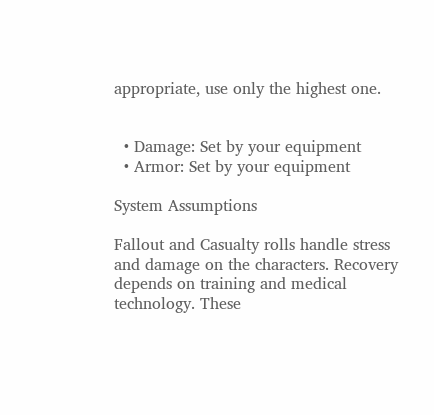appropriate, use only the highest one.


  • Damage: Set by your equipment
  • Armor: Set by your equipment

System Assumptions

Fallout and Casualty rolls handle stress and damage on the characters. Recovery depends on training and medical technology. These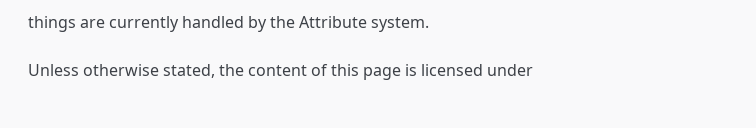things are currently handled by the Attribute system.

Unless otherwise stated, the content of this page is licensed under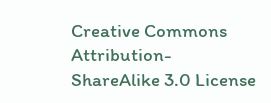Creative Commons Attribution-ShareAlike 3.0 License